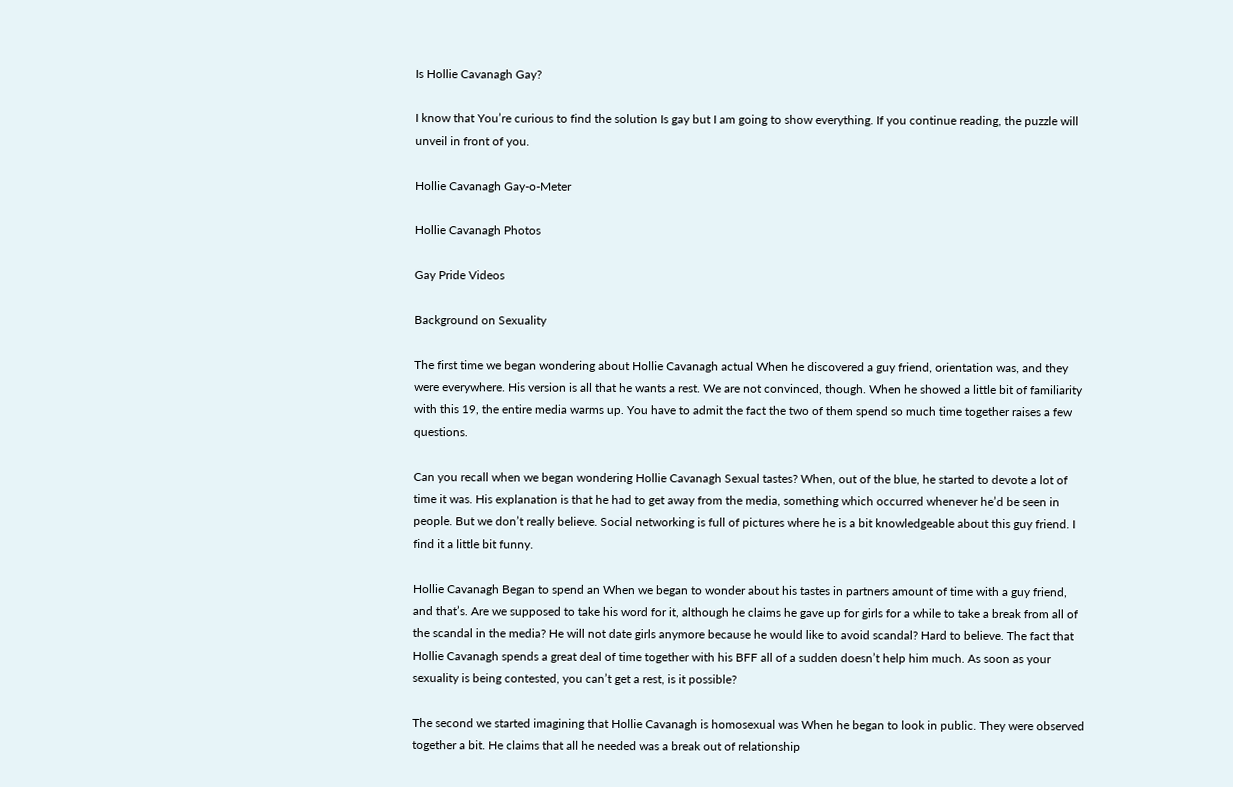Is Hollie Cavanagh Gay?

I know that You’re curious to find the solution Is gay but I am going to show everything. If you continue reading, the puzzle will unveil in front of you.

Hollie Cavanagh Gay-o-Meter

Hollie Cavanagh Photos

Gay Pride Videos

Background on Sexuality

The first time we began wondering about Hollie Cavanagh actual When he discovered a guy friend, orientation was, and they were everywhere. His version is all that he wants a rest. We are not convinced, though. When he showed a little bit of familiarity with this 19, the entire media warms up. You have to admit the fact the two of them spend so much time together raises a few questions.

Can you recall when we began wondering Hollie Cavanagh Sexual tastes? When, out of the blue, he started to devote a lot of time it was. His explanation is that he had to get away from the media, something which occurred whenever he’d be seen in people. But we don’t really believe. Social networking is full of pictures where he is a bit knowledgeable about this guy friend. I find it a little bit funny.

Hollie Cavanagh Began to spend an When we began to wonder about his tastes in partners amount of time with a guy friend, and that’s. Are we supposed to take his word for it, although he claims he gave up for girls for a while to take a break from all of the scandal in the media? He will not date girls anymore because he would like to avoid scandal? Hard to believe. The fact that Hollie Cavanagh spends a great deal of time together with his BFF all of a sudden doesn’t help him much. As soon as your sexuality is being contested, you can’t get a rest, is it possible?

The second we started imagining that Hollie Cavanagh is homosexual was When he began to look in public. They were observed together a bit. He claims that all he needed was a break out of relationship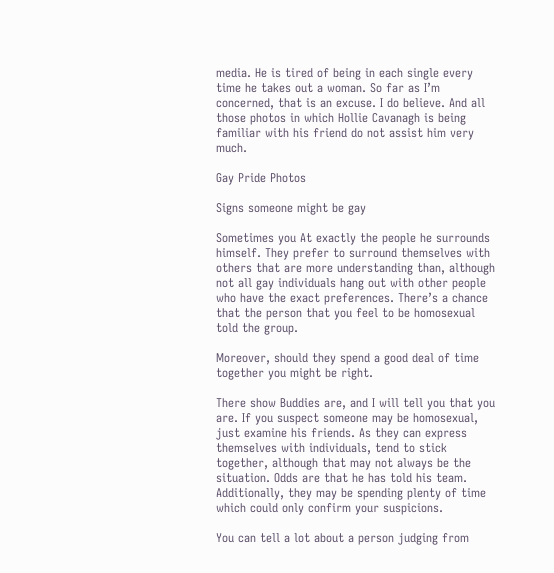media. He is tired of being in each single every time he takes out a woman. So far as I’m concerned, that is an excuse. I do believe. And all those photos in which Hollie Cavanagh is being familiar with his friend do not assist him very much.

Gay Pride Photos

Signs someone might be gay

Sometimes you At exactly the people he surrounds himself. They prefer to surround themselves with others that are more understanding than, although not all gay individuals hang out with other people who have the exact preferences. There’s a chance that the person that you feel to be homosexual told the group.

Moreover, should they spend a good deal of time together you might be right.

There show Buddies are, and I will tell you that you are. If you suspect someone may be homosexual, just examine his friends. As they can express themselves with individuals, tend to stick together, although that may not always be the situation. Odds are that he has told his team. Additionally, they may be spending plenty of time which could only confirm your suspicions.

You can tell a lot about a person judging from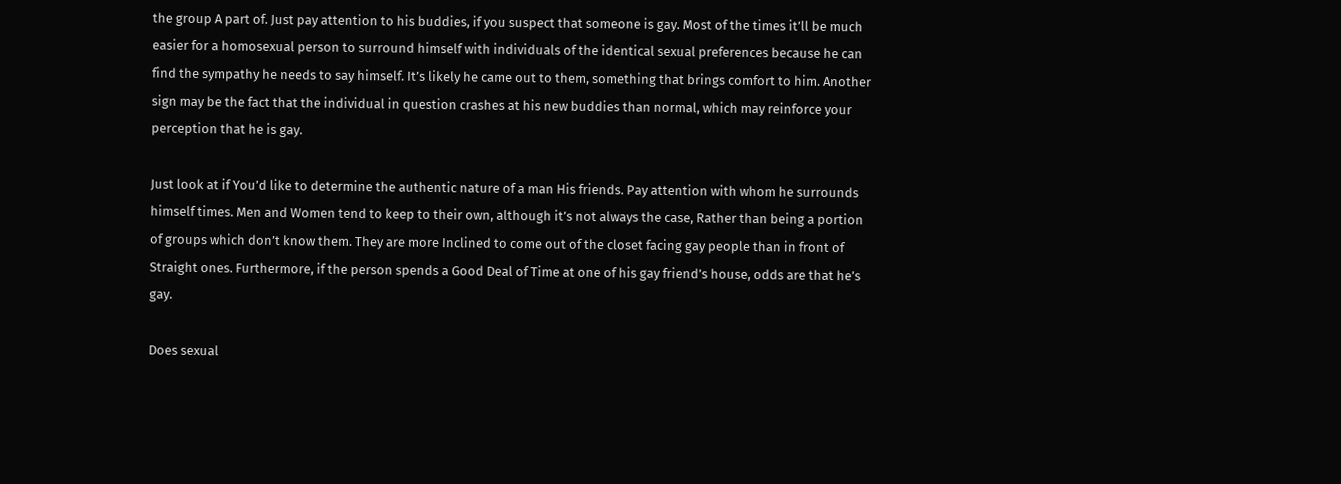the group A part of. Just pay attention to his buddies, if you suspect that someone is gay. Most of the times it’ll be much easier for a homosexual person to surround himself with individuals of the identical sexual preferences because he can find the sympathy he needs to say himself. It’s likely he came out to them, something that brings comfort to him. Another sign may be the fact that the individual in question crashes at his new buddies than normal, which may reinforce your perception that he is gay.

Just look at if You’d like to determine the authentic nature of a man His friends. Pay attention with whom he surrounds himself times. Men and Women tend to keep to their own, although it’s not always the case, Rather than being a portion of groups which don’t know them. They are more Inclined to come out of the closet facing gay people than in front of Straight ones. Furthermore, if the person spends a Good Deal of Time at one of his gay friend’s house, odds are that he’s gay.

Does sexual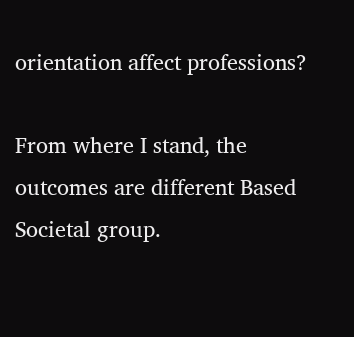orientation affect professions?

From where I stand, the outcomes are different Based Societal group.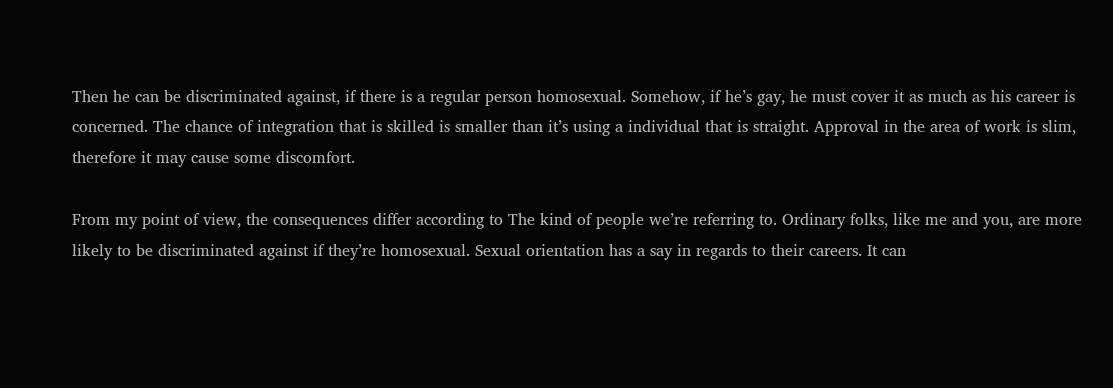Then he can be discriminated against, if there is a regular person homosexual. Somehow, if he’s gay, he must cover it as much as his career is concerned. The chance of integration that is skilled is smaller than it’s using a individual that is straight. Approval in the area of work is slim, therefore it may cause some discomfort.

From my point of view, the consequences differ according to The kind of people we’re referring to. Ordinary folks, like me and you, are more likely to be discriminated against if they’re homosexual. Sexual orientation has a say in regards to their careers. It can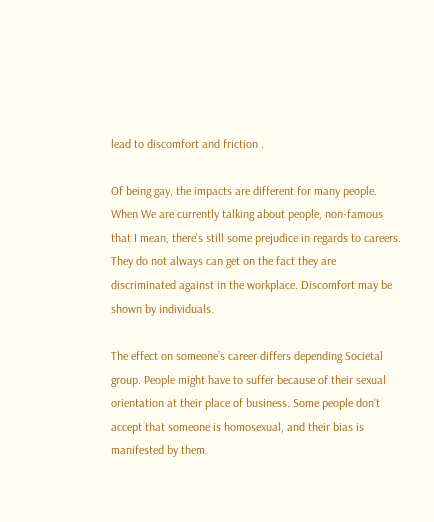lead to discomfort and friction .

Of being gay, the impacts are different for many people. When We are currently talking about people, non-famous that I mean, there’s still some prejudice in regards to careers. They do not always can get on the fact they are discriminated against in the workplace. Discomfort may be shown by individuals.

The effect on someone’s career differs depending Societal group. People might have to suffer because of their sexual orientation at their place of business. Some people don’t accept that someone is homosexual, and their bias is manifested by them.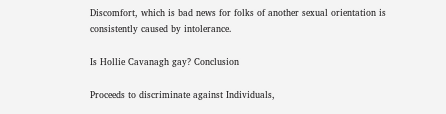Discomfort, which is bad news for folks of another sexual orientation is consistently caused by intolerance.

Is Hollie Cavanagh gay? Conclusion

Proceeds to discriminate against Individuals,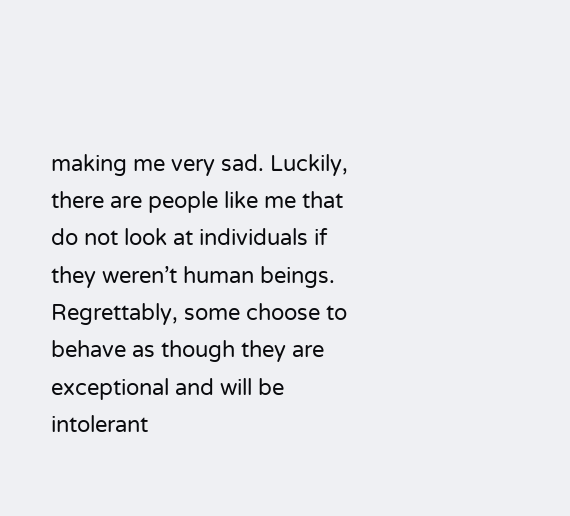making me very sad. Luckily, there are people like me that do not look at individuals if they weren’t human beings. Regrettably, some choose to behave as though they are exceptional and will be intolerant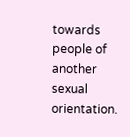towards people of another sexual orientation.